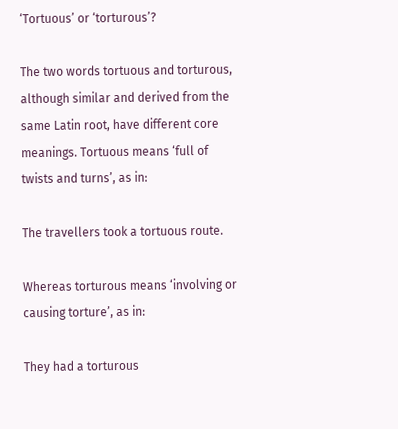‘Tortuous’ or ‘torturous’?

The two words tortuous and torturous, although similar and derived from the same Latin root, have different core meanings. Tortuous means ‘full of twists and turns’, as in:

The travellers took a tortuous route.

Whereas torturous means ‘involving or causing torture’, as in:

They had a torturous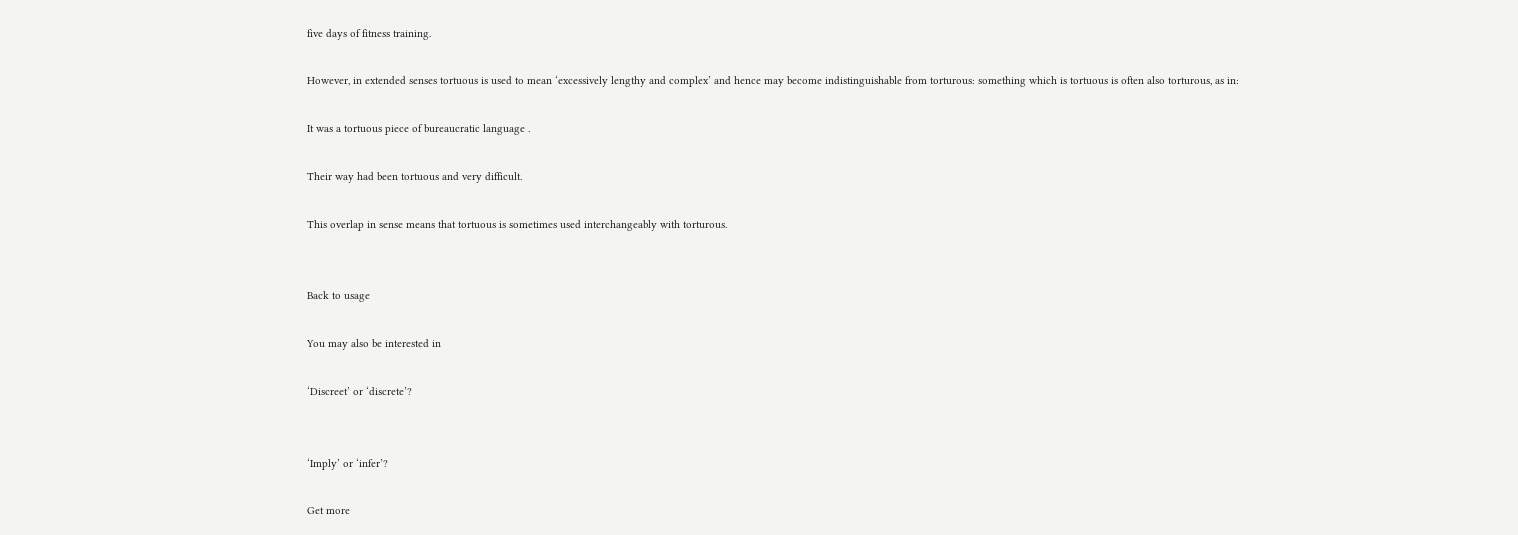five days of fitness training.

However, in extended senses tortuous is used to mean ‘excessively lengthy and complex’ and hence may become indistinguishable from torturous: something which is tortuous is often also torturous, as in:

It was a tortuous piece of bureaucratic language .

Their way had been tortuous and very difficult.

This overlap in sense means that tortuous is sometimes used interchangeably with torturous.


Back to usage

You may also be interested in

‘Discreet’ or ‘discrete’?


‘Imply’ or ‘infer’?

Get more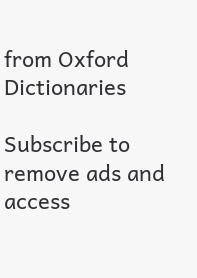from Oxford Dictionaries

Subscribe to remove ads and access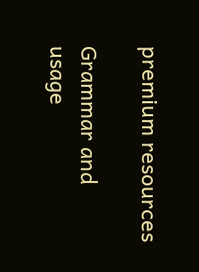premium resources

Grammar and usage